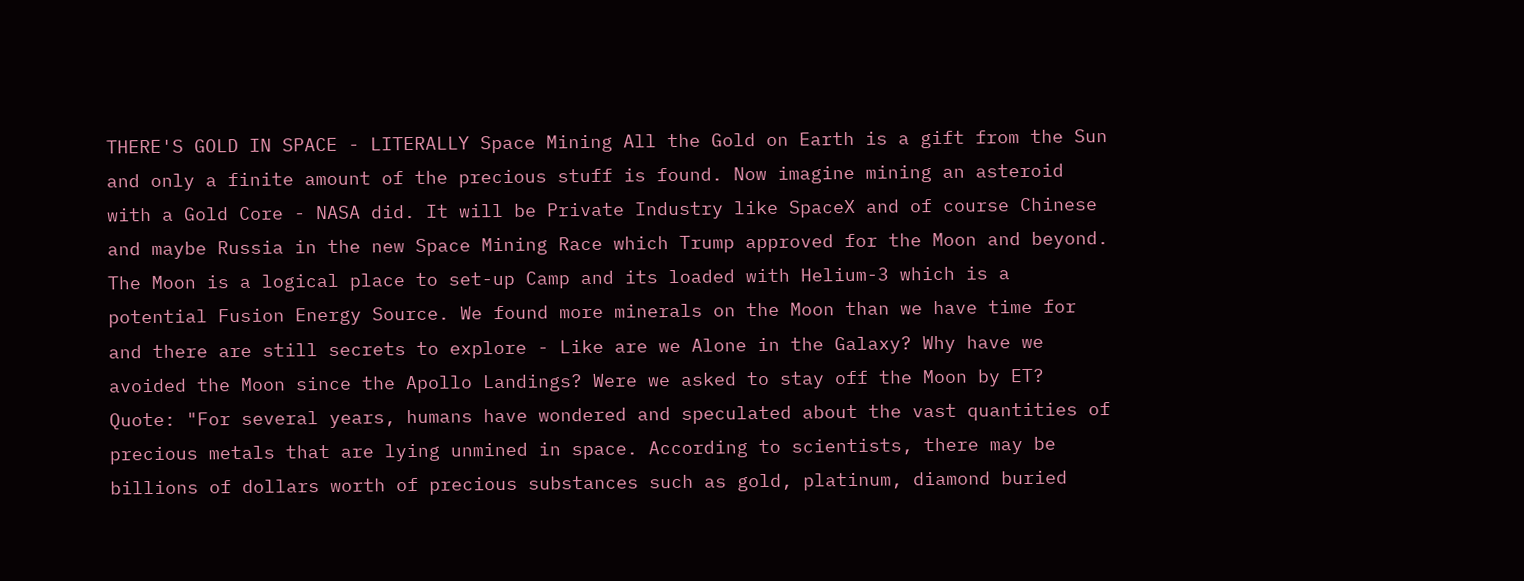THERE'S GOLD IN SPACE - LITERALLY Space Mining All the Gold on Earth is a gift from the Sun and only a finite amount of the precious stuff is found. Now imagine mining an asteroid with a Gold Core - NASA did. It will be Private Industry like SpaceX and of course Chinese and maybe Russia in the new Space Mining Race which Trump approved for the Moon and beyond. The Moon is a logical place to set-up Camp and its loaded with Helium-3 which is a potential Fusion Energy Source. We found more minerals on the Moon than we have time for and there are still secrets to explore - Like are we Alone in the Galaxy? Why have we avoided the Moon since the Apollo Landings? Were we asked to stay off the Moon by ET? Quote: "For several years, humans have wondered and speculated about the vast quantities of precious metals that are lying unmined in space. According to scientists, there may be billions of dollars worth of precious substances such as gold, platinum, diamond buried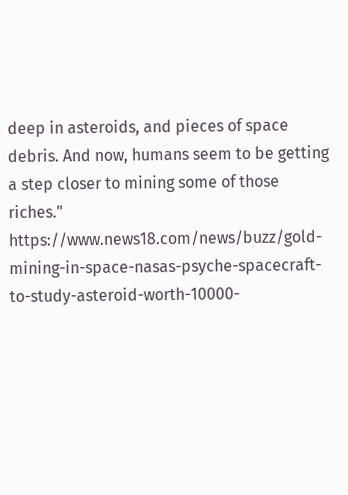deep in asteroids, and pieces of space debris. And now, humans seem to be getting a step closer to mining some of those riches." https://www.news18.com/news/buzz/gold-mining-in-space-nasas-psyche-spacecraft-to-study-asteroid-worth-10000-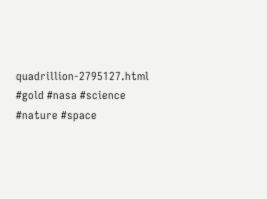quadrillion-2795127.html #gold #nasa #science #nature #space